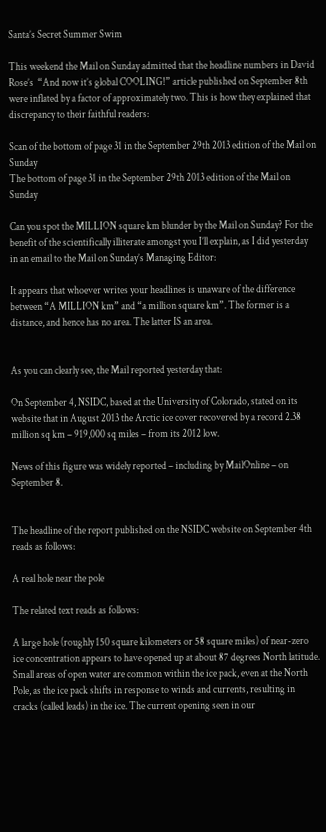Santa’s Secret Summer Swim

This weekend the Mail on Sunday admitted that the headline numbers in David Rose’s  “And now it’s global COOLING!” article published on September 8th were inflated by a factor of approximately two. This is how they explained that discrepancy to their faithful readers:

Scan of the bottom of page 31 in the September 29th 2013 edition of the Mail on Sunday
The bottom of page 31 in the September 29th 2013 edition of the Mail on Sunday

Can you spot the MILLION square km blunder by the Mail on Sunday? For the benefit of the scientifically illiterate amongst you I’ll explain, as I did yesterday in an email to the Mail on Sunday’s Managing Editor:

It appears that whoever writes your headlines is unaware of the difference between “A MILLION km” and “a million square km”. The former is a distance, and hence has no area. The latter IS an area.


As you can clearly see, the Mail reported yesterday that:

On September 4, NSIDC, based at the University of Colorado, stated on its website that in August 2013 the Arctic ice cover recovered by a record 2.38 million sq km – 919,000 sq miles – from its 2012 low.

News of this figure was widely reported – including by MailOnline – on September 8.


The headline of the report published on the NSIDC website on September 4th reads as follows:

A real hole near the pole

The related text reads as follows:

A large hole (roughly 150 square kilometers or 58 square miles) of near-zero ice concentration appears to have opened up at about 87 degrees North latitude. Small areas of open water are common within the ice pack, even at the North Pole, as the ice pack shifts in response to winds and currents, resulting in cracks (called leads) in the ice. The current opening seen in our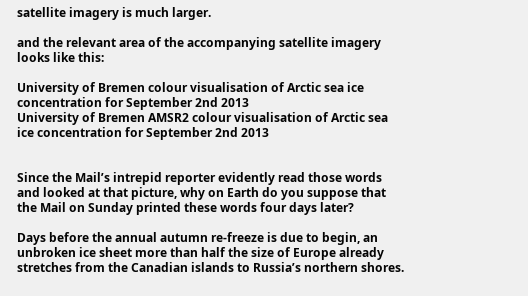satellite imagery is much larger.

and the relevant area of the accompanying satellite imagery looks like this:

University of Bremen colour visualisation of Arctic sea ice concentration for September 2nd 2013
University of Bremen AMSR2 colour visualisation of Arctic sea ice concentration for September 2nd 2013


Since the Mail’s intrepid reporter evidently read those words and looked at that picture, why on Earth do you suppose that the Mail on Sunday printed these words four days later?

Days before the annual autumn re-freeze is due to begin, an unbroken ice sheet more than half the size of Europe already stretches from the Canadian islands to Russia’s northern shores.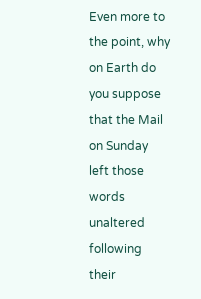Even more to the point, why on Earth do you suppose that the Mail on Sunday left those words unaltered following their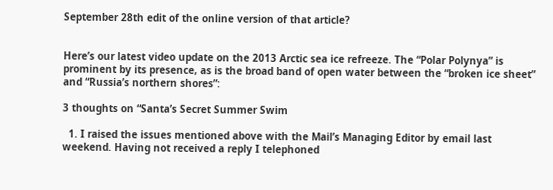September 28th edit of the online version of that article?


Here’s our latest video update on the 2013 Arctic sea ice refreeze. The “Polar Polynya” is prominent by its presence, as is the broad band of open water between the “broken ice sheet” and “Russia’s northern shores”:

3 thoughts on “Santa’s Secret Summer Swim

  1. I raised the issues mentioned above with the Mail’s Managing Editor by email last weekend. Having not received a reply I telephoned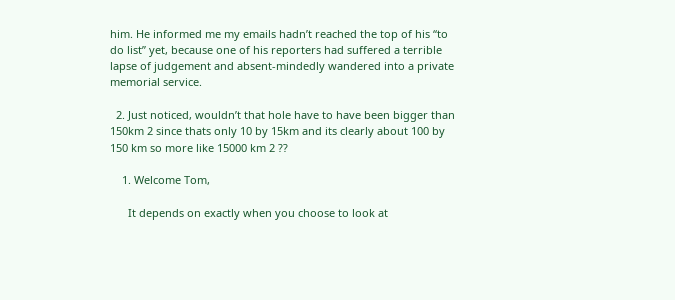him. He informed me my emails hadn’t reached the top of his “to do list” yet, because one of his reporters had suffered a terrible lapse of judgement and absent-mindedly wandered into a private memorial service.

  2. Just noticed, wouldn’t that hole have to have been bigger than 150km 2 since thats only 10 by 15km and its clearly about 100 by 150 km so more like 15000 km 2 ??

    1. Welcome Tom,

      It depends on exactly when you choose to look at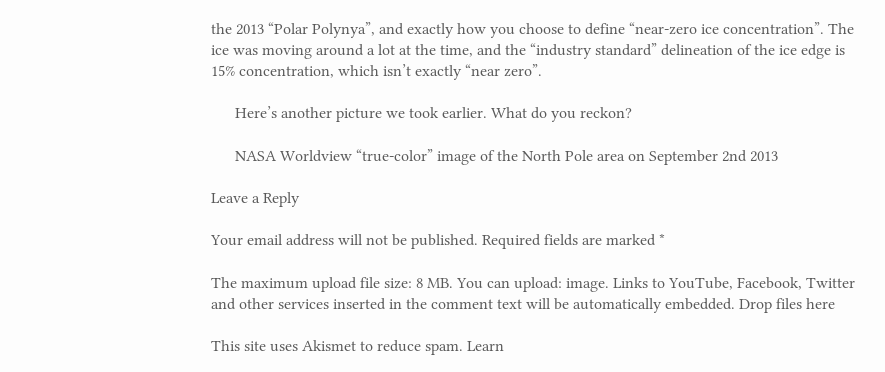the 2013 “Polar Polynya”, and exactly how you choose to define “near-zero ice concentration”. The ice was moving around a lot at the time, and the “industry standard” delineation of the ice edge is 15% concentration, which isn’t exactly “near zero”.

      Here’s another picture we took earlier. What do you reckon?

      NASA Worldview “true-color” image of the North Pole area on September 2nd 2013

Leave a Reply

Your email address will not be published. Required fields are marked *

The maximum upload file size: 8 MB. You can upload: image. Links to YouTube, Facebook, Twitter and other services inserted in the comment text will be automatically embedded. Drop files here

This site uses Akismet to reduce spam. Learn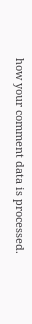how your comment data is processed.